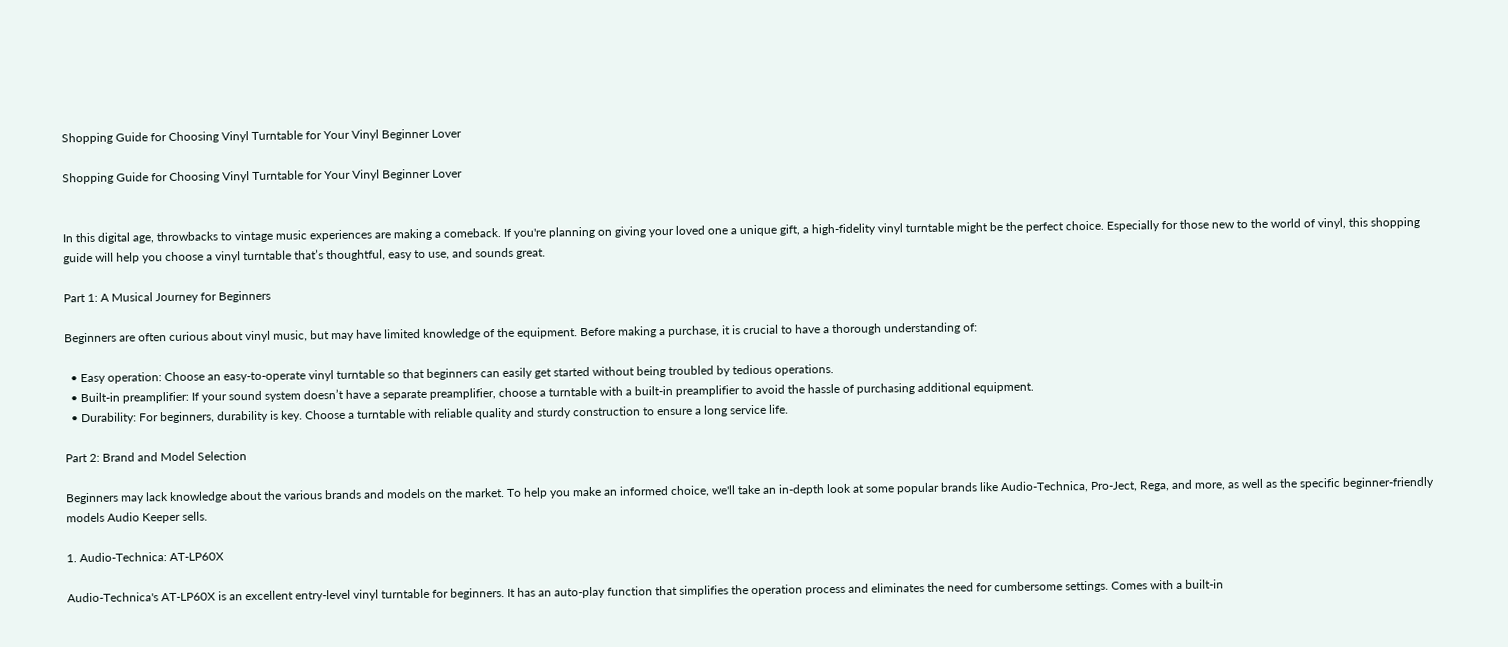Shopping Guide for Choosing Vinyl Turntable for Your Vinyl Beginner Lover

Shopping Guide for Choosing Vinyl Turntable for Your Vinyl Beginner Lover


In this digital age, throwbacks to vintage music experiences are making a comeback. If you're planning on giving your loved one a unique gift, a high-fidelity vinyl turntable might be the perfect choice. Especially for those new to the world of vinyl, this shopping guide will help you choose a vinyl turntable that’s thoughtful, easy to use, and sounds great.

Part 1: A Musical Journey for Beginners

Beginners are often curious about vinyl music, but may have limited knowledge of the equipment. Before making a purchase, it is crucial to have a thorough understanding of:

  • Easy operation: Choose an easy-to-operate vinyl turntable so that beginners can easily get started without being troubled by tedious operations.
  • Built-in preamplifier: If your sound system doesn’t have a separate preamplifier, choose a turntable with a built-in preamplifier to avoid the hassle of purchasing additional equipment.
  • Durability: For beginners, durability is key. Choose a turntable with reliable quality and sturdy construction to ensure a long service life.

Part 2: Brand and Model Selection

Beginners may lack knowledge about the various brands and models on the market. To help you make an informed choice, we'll take an in-depth look at some popular brands like Audio-Technica, Pro-Ject, Rega, and more, as well as the specific beginner-friendly models Audio Keeper sells.

1. Audio-Technica: AT-LP60X

Audio-Technica's AT-LP60X is an excellent entry-level vinyl turntable for beginners. It has an auto-play function that simplifies the operation process and eliminates the need for cumbersome settings. Comes with a built-in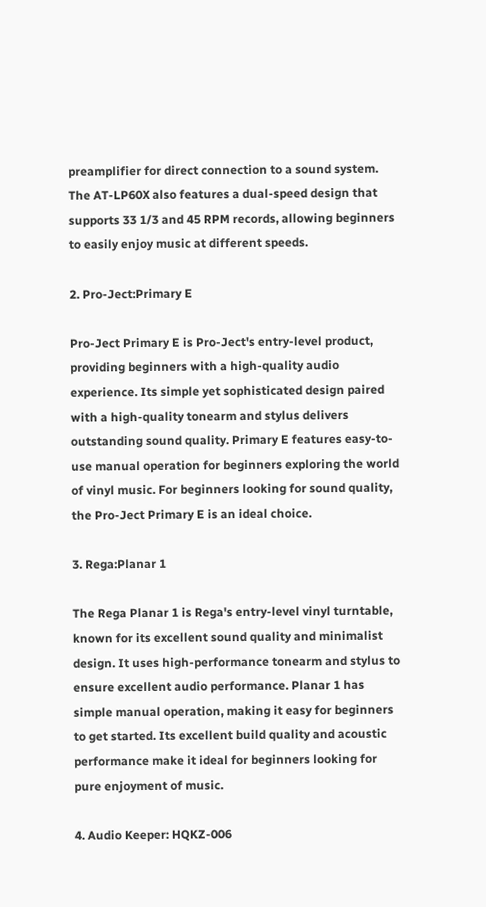preamplifier for direct connection to a sound system. The AT-LP60X also features a dual-speed design that supports 33 1/3 and 45 RPM records, allowing beginners to easily enjoy music at different speeds.

2. Pro-Ject:Primary E

Pro-Ject Primary E is Pro-Ject's entry-level product, providing beginners with a high-quality audio experience. Its simple yet sophisticated design paired with a high-quality tonearm and stylus delivers outstanding sound quality. Primary E features easy-to-use manual operation for beginners exploring the world of vinyl music. For beginners looking for sound quality, the Pro-Ject Primary E is an ideal choice.

3. Rega:Planar 1

The Rega Planar 1 is Rega's entry-level vinyl turntable, known for its excellent sound quality and minimalist design. It uses high-performance tonearm and stylus to ensure excellent audio performance. Planar 1 has simple manual operation, making it easy for beginners to get started. Its excellent build quality and acoustic performance make it ideal for beginners looking for pure enjoyment of music.

4. Audio Keeper: HQKZ-006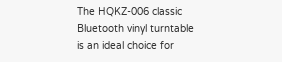The HQKZ-006 classic Bluetooth vinyl turntable is an ideal choice for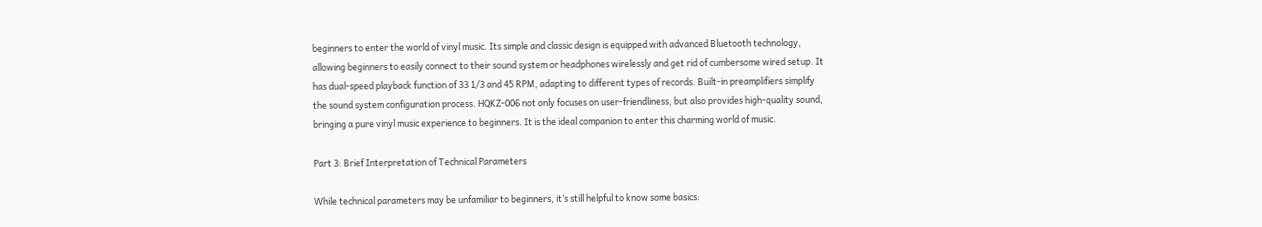beginners to enter the world of vinyl music. Its simple and classic design is equipped with advanced Bluetooth technology, allowing beginners to easily connect to their sound system or headphones wirelessly and get rid of cumbersome wired setup. It has dual-speed playback function of 33 1/3 and 45 RPM, adapting to different types of records. Built-in preamplifiers simplify the sound system configuration process. HQKZ-006 not only focuses on user-friendliness, but also provides high-quality sound, bringing a pure vinyl music experience to beginners. It is the ideal companion to enter this charming world of music.

Part 3: Brief Interpretation of Technical Parameters

While technical parameters may be unfamiliar to beginners, it’s still helpful to know some basics: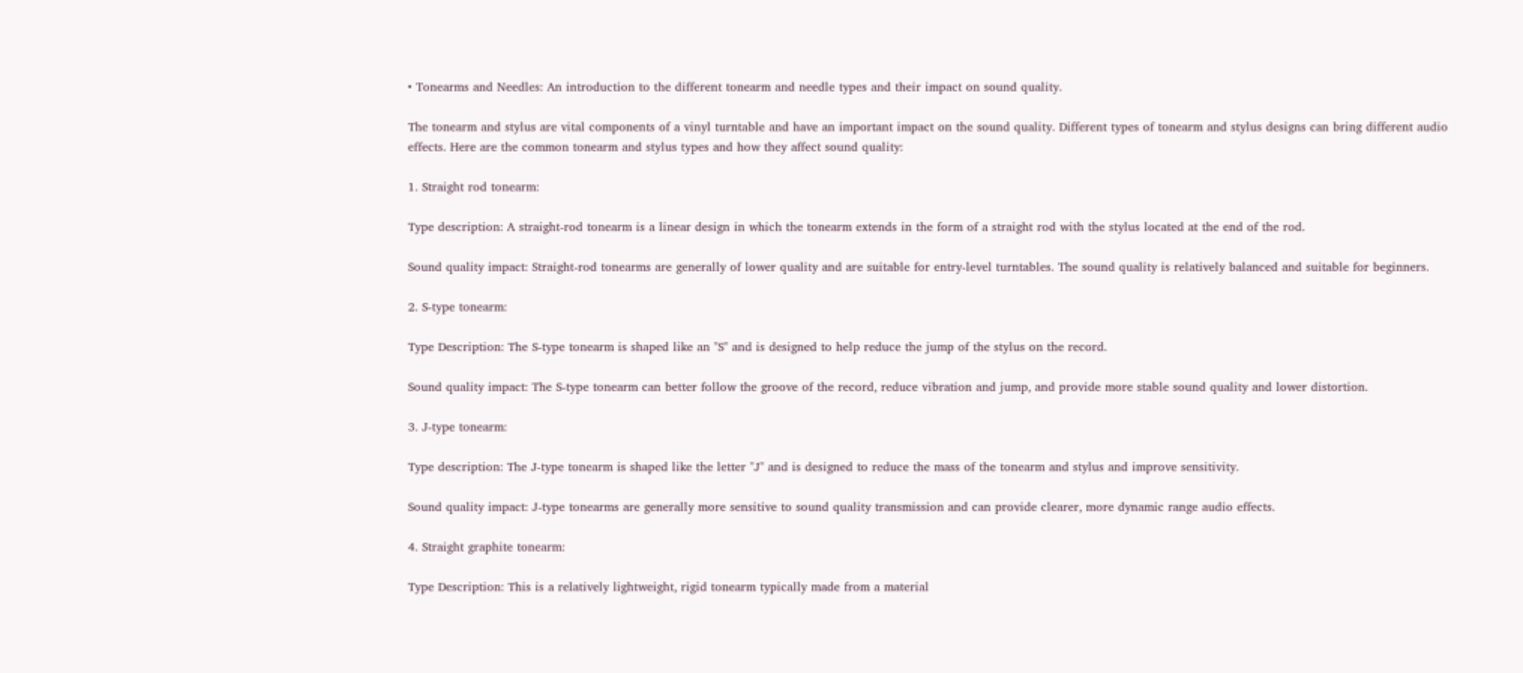• Tonearms and Needles: An introduction to the different tonearm and needle types and their impact on sound quality.

The tonearm and stylus are vital components of a vinyl turntable and have an important impact on the sound quality. Different types of tonearm and stylus designs can bring different audio effects. Here are the common tonearm and stylus types and how they affect sound quality:

1. Straight rod tonearm:

Type description: A straight-rod tonearm is a linear design in which the tonearm extends in the form of a straight rod with the stylus located at the end of the rod.

Sound quality impact: Straight-rod tonearms are generally of lower quality and are suitable for entry-level turntables. The sound quality is relatively balanced and suitable for beginners.

2. S-type tonearm:

Type Description: The S-type tonearm is shaped like an "S" and is designed to help reduce the jump of the stylus on the record.

Sound quality impact: The S-type tonearm can better follow the groove of the record, reduce vibration and jump, and provide more stable sound quality and lower distortion.

3. J-type tonearm:

Type description: The J-type tonearm is shaped like the letter "J" and is designed to reduce the mass of the tonearm and stylus and improve sensitivity.

Sound quality impact: J-type tonearms are generally more sensitive to sound quality transmission and can provide clearer, more dynamic range audio effects.

4. Straight graphite tonearm:

Type Description: This is a relatively lightweight, rigid tonearm typically made from a material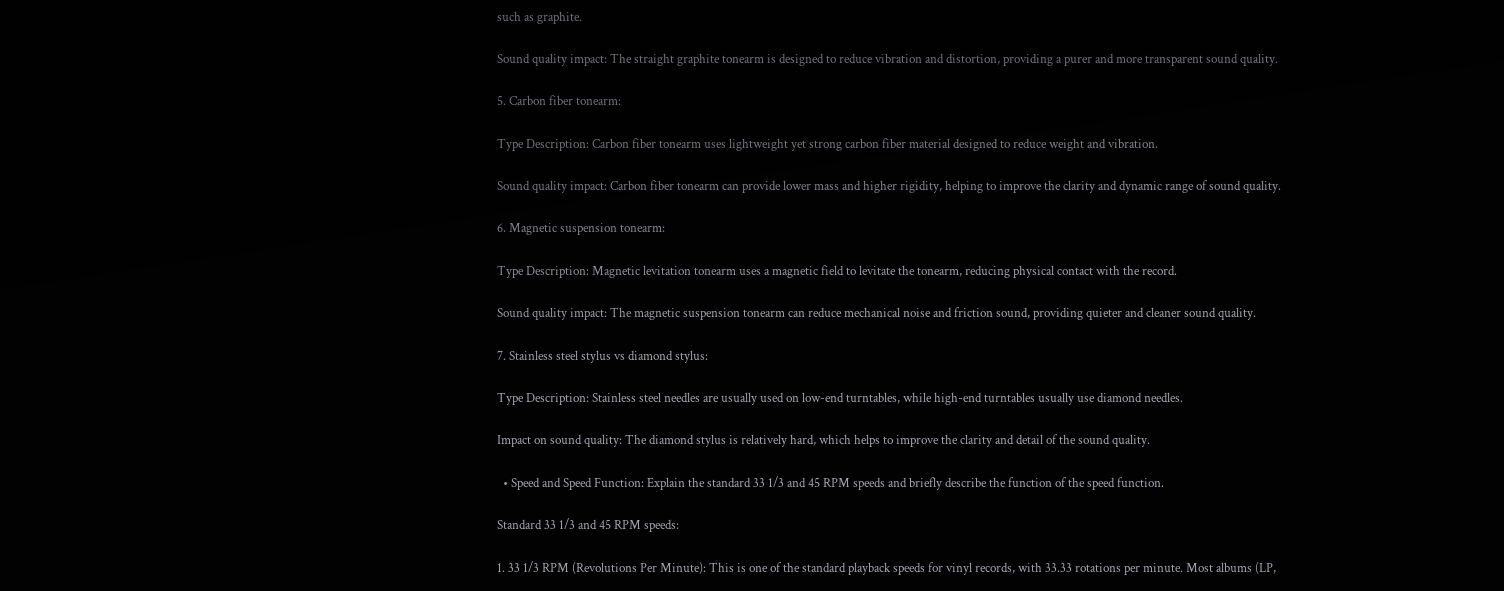such as graphite.

Sound quality impact: The straight graphite tonearm is designed to reduce vibration and distortion, providing a purer and more transparent sound quality.

5. Carbon fiber tonearm:

Type Description: Carbon fiber tonearm uses lightweight yet strong carbon fiber material designed to reduce weight and vibration.

Sound quality impact: Carbon fiber tonearm can provide lower mass and higher rigidity, helping to improve the clarity and dynamic range of sound quality.

6. Magnetic suspension tonearm:

Type Description: Magnetic levitation tonearm uses a magnetic field to levitate the tonearm, reducing physical contact with the record.

Sound quality impact: The magnetic suspension tonearm can reduce mechanical noise and friction sound, providing quieter and cleaner sound quality.

7. Stainless steel stylus vs diamond stylus:

Type Description: Stainless steel needles are usually used on low-end turntables, while high-end turntables usually use diamond needles.

Impact on sound quality: The diamond stylus is relatively hard, which helps to improve the clarity and detail of the sound quality.

  • Speed and Speed Function: Explain the standard 33 1/3 and 45 RPM speeds and briefly describe the function of the speed function.

Standard 33 1/3 and 45 RPM speeds:

1. 33 1/3 RPM (Revolutions Per Minute): This is one of the standard playback speeds for vinyl records, with 33.33 rotations per minute. Most albums (LP,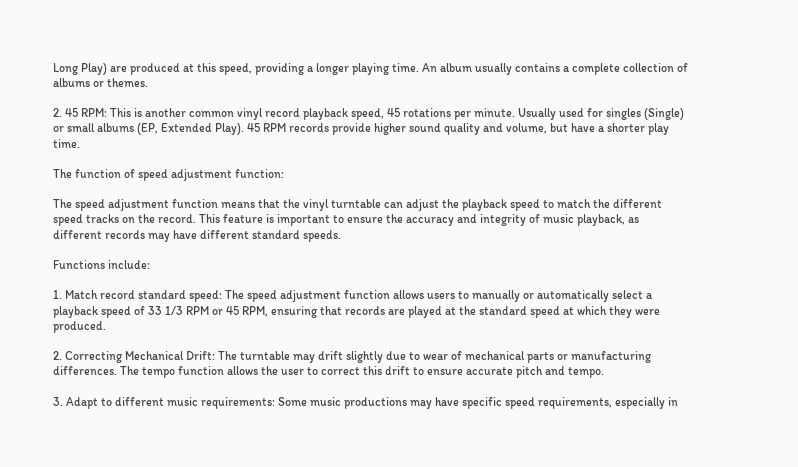Long Play) are produced at this speed, providing a longer playing time. An album usually contains a complete collection of albums or themes.

2. 45 RPM: This is another common vinyl record playback speed, 45 rotations per minute. Usually used for singles (Single) or small albums (EP, Extended Play). 45 RPM records provide higher sound quality and volume, but have a shorter play time.

The function of speed adjustment function:

The speed adjustment function means that the vinyl turntable can adjust the playback speed to match the different speed tracks on the record. This feature is important to ensure the accuracy and integrity of music playback, as different records may have different standard speeds.

Functions include:

1. Match record standard speed: The speed adjustment function allows users to manually or automatically select a playback speed of 33 1/3 RPM or 45 RPM, ensuring that records are played at the standard speed at which they were produced.

2. Correcting Mechanical Drift: The turntable may drift slightly due to wear of mechanical parts or manufacturing differences. The tempo function allows the user to correct this drift to ensure accurate pitch and tempo.

3. Adapt to different music requirements: Some music productions may have specific speed requirements, especially in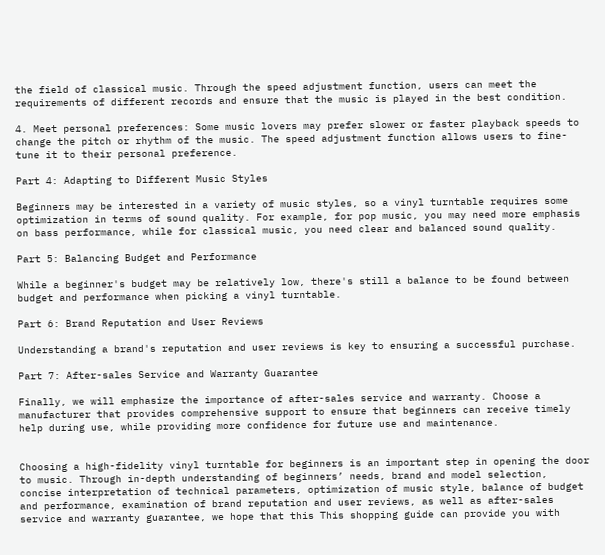the field of classical music. Through the speed adjustment function, users can meet the requirements of different records and ensure that the music is played in the best condition.

4. Meet personal preferences: Some music lovers may prefer slower or faster playback speeds to change the pitch or rhythm of the music. The speed adjustment function allows users to fine-tune it to their personal preference.

Part 4: Adapting to Different Music Styles

Beginners may be interested in a variety of music styles, so a vinyl turntable requires some optimization in terms of sound quality. For example, for pop music, you may need more emphasis on bass performance, while for classical music, you need clear and balanced sound quality.

Part 5: Balancing Budget and Performance

While a beginner's budget may be relatively low, there's still a balance to be found between budget and performance when picking a vinyl turntable.

Part 6: Brand Reputation and User Reviews

Understanding a brand's reputation and user reviews is key to ensuring a successful purchase.

Part 7: After-sales Service and Warranty Guarantee

Finally, we will emphasize the importance of after-sales service and warranty. Choose a manufacturer that provides comprehensive support to ensure that beginners can receive timely help during use, while providing more confidence for future use and maintenance.


Choosing a high-fidelity vinyl turntable for beginners is an important step in opening the door to music. Through in-depth understanding of beginners’ needs, brand and model selection, concise interpretation of technical parameters, optimization of music style, balance of budget and performance, examination of brand reputation and user reviews, as well as after-sales service and warranty guarantee, we hope that this This shopping guide can provide you with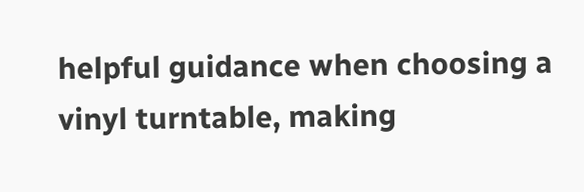helpful guidance when choosing a vinyl turntable, making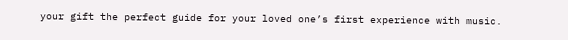your gift the perfect guide for your loved one’s first experience with music.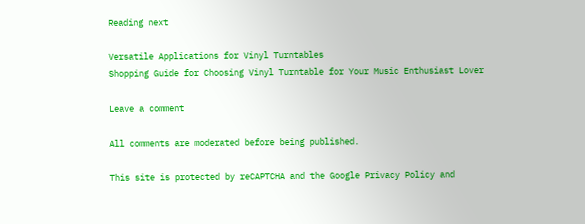Reading next

Versatile Applications for Vinyl Turntables
Shopping Guide for Choosing Vinyl Turntable for Your Music Enthusiast Lover

Leave a comment

All comments are moderated before being published.

This site is protected by reCAPTCHA and the Google Privacy Policy and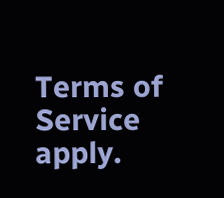Terms of Service apply.